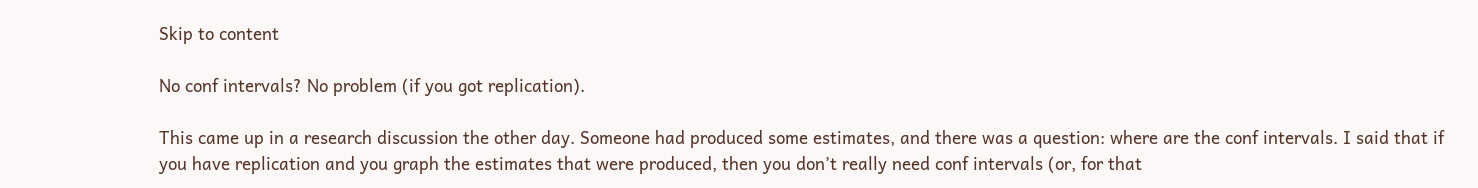Skip to content

No conf intervals? No problem (if you got replication).

This came up in a research discussion the other day. Someone had produced some estimates, and there was a question: where are the conf intervals. I said that if you have replication and you graph the estimates that were produced, then you don’t really need conf intervals (or, for that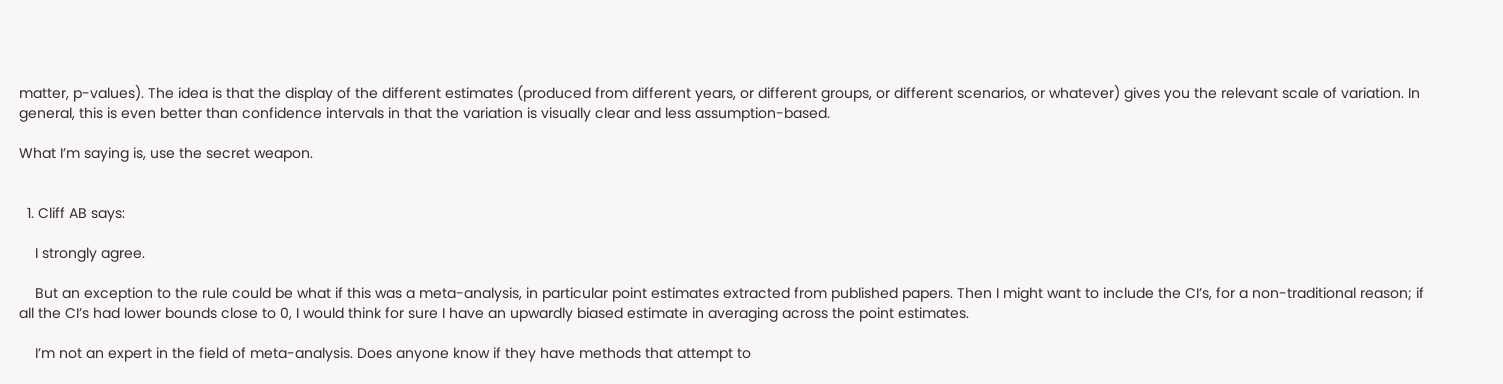matter, p-values). The idea is that the display of the different estimates (produced from different years, or different groups, or different scenarios, or whatever) gives you the relevant scale of variation. In general, this is even better than confidence intervals in that the variation is visually clear and less assumption-based.

What I’m saying is, use the secret weapon.


  1. Cliff AB says:

    I strongly agree.

    But an exception to the rule could be what if this was a meta-analysis, in particular point estimates extracted from published papers. Then I might want to include the CI’s, for a non-traditional reason; if all the CI’s had lower bounds close to 0, I would think for sure I have an upwardly biased estimate in averaging across the point estimates.

    I’m not an expert in the field of meta-analysis. Does anyone know if they have methods that attempt to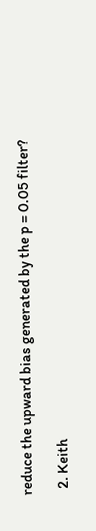reduce the upward bias generated by the p = 0.05 filter?

  2. Keith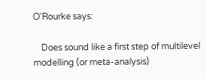O'Rourke says:

    Does sound like a first step of multilevel modelling (or meta-analysis)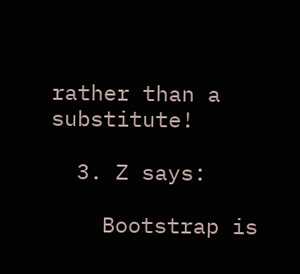rather than a substitute!

  3. Z says:

    Bootstrap is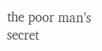the poor man’s secret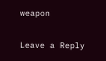weapon

Leave a Reply